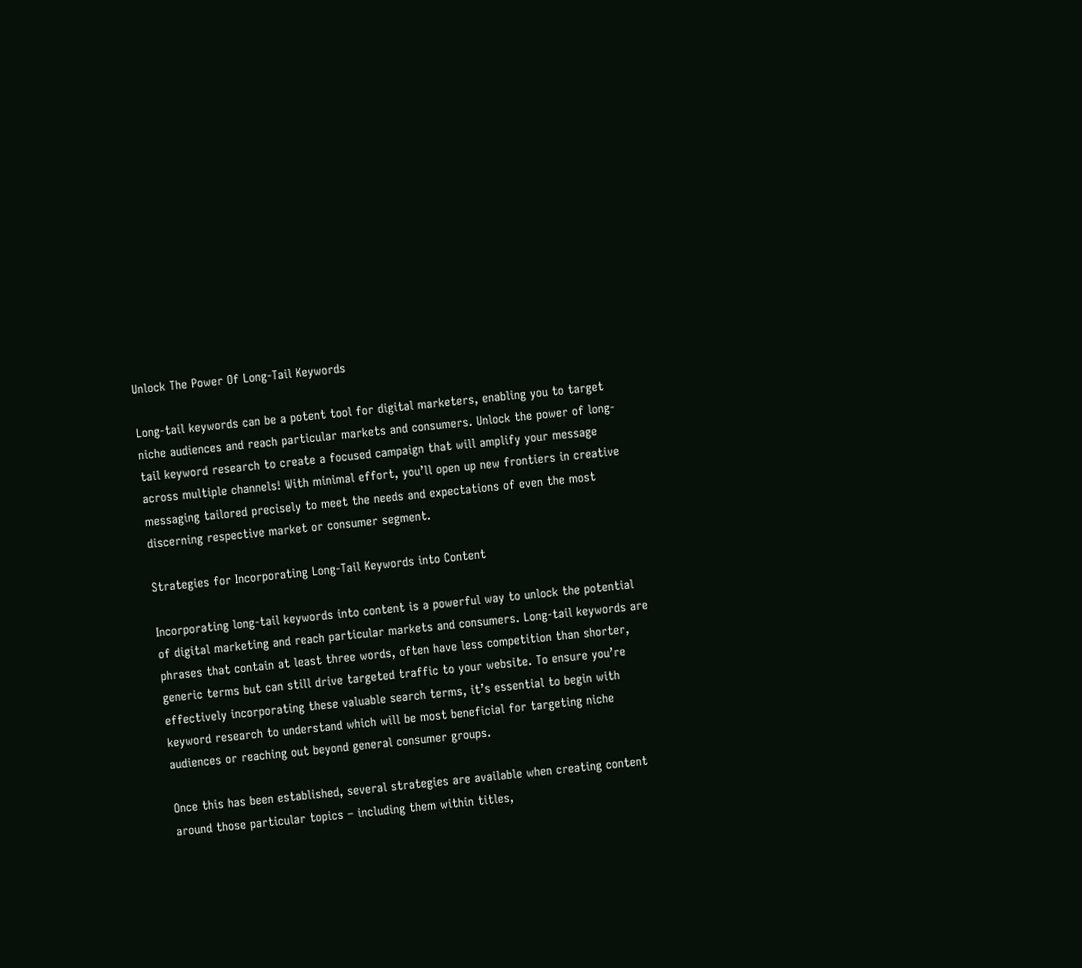Unlock The Power Of Long-Tail Keywords

Long-tail keywords can be a potent tool for digital marketers, enabling you to target niche audiences and reach particular markets and consumers. Unlock the power of long-tail keyword research to create a focused campaign that will amplify your message across multiple channels! With minimal effort, you’ll open up new frontiers in creative messaging tailored precisely to meet the needs and expectations of even the most discerning respective market or consumer segment.

Strategies for Incorporating Long-Tail Keywords into Content

Incorporating long-tail keywords into content is a powerful way to unlock the potential of digital marketing and reach particular markets and consumers. Long-tail keywords are phrases that contain at least three words, often have less competition than shorter, generic terms but can still drive targeted traffic to your website. To ensure you’re effectively incorporating these valuable search terms, it’s essential to begin with keyword research to understand which will be most beneficial for targeting niche audiences or reaching out beyond general consumer groups.

Once this has been established, several strategies are available when creating content around those particular topics – including them within titles,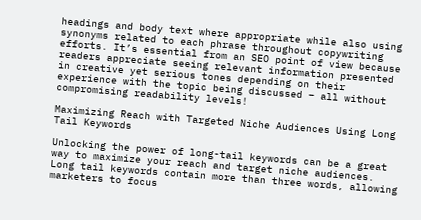headings and body text where appropriate while also using synonyms related to each phrase throughout copywriting efforts. It’s essential from an SEO point of view because readers appreciate seeing relevant information presented in creative yet serious tones depending on their experience with the topic being discussed – all without compromising readability levels!

Maximizing Reach with Targeted Niche Audiences Using Long Tail Keywords

Unlocking the power of long-tail keywords can be a great way to maximize your reach and target niche audiences. Long tail keywords contain more than three words, allowing marketers to focus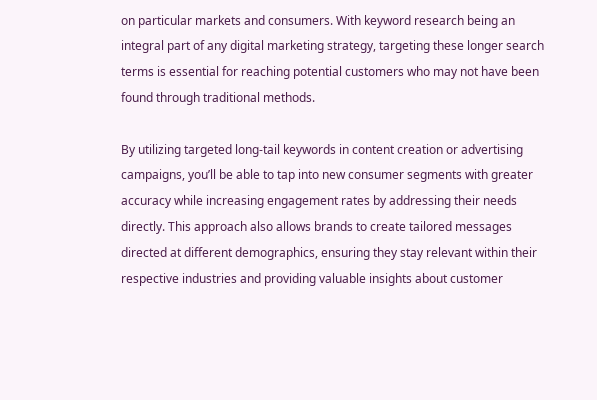on particular markets and consumers. With keyword research being an integral part of any digital marketing strategy, targeting these longer search terms is essential for reaching potential customers who may not have been found through traditional methods.

By utilizing targeted long-tail keywords in content creation or advertising campaigns, you’ll be able to tap into new consumer segments with greater accuracy while increasing engagement rates by addressing their needs directly. This approach also allows brands to create tailored messages directed at different demographics, ensuring they stay relevant within their respective industries and providing valuable insights about customer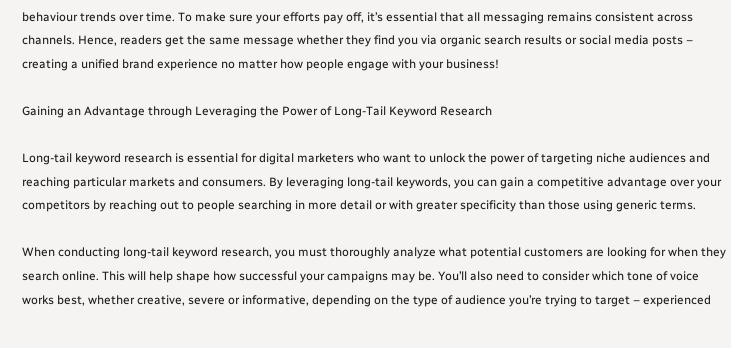behaviour trends over time. To make sure your efforts pay off, it’s essential that all messaging remains consistent across channels. Hence, readers get the same message whether they find you via organic search results or social media posts – creating a unified brand experience no matter how people engage with your business!

Gaining an Advantage through Leveraging the Power of Long-Tail Keyword Research

Long-tail keyword research is essential for digital marketers who want to unlock the power of targeting niche audiences and reaching particular markets and consumers. By leveraging long-tail keywords, you can gain a competitive advantage over your competitors by reaching out to people searching in more detail or with greater specificity than those using generic terms.

When conducting long-tail keyword research, you must thoroughly analyze what potential customers are looking for when they search online. This will help shape how successful your campaigns may be. You’ll also need to consider which tone of voice works best, whether creative, severe or informative, depending on the type of audience you’re trying to target – experienced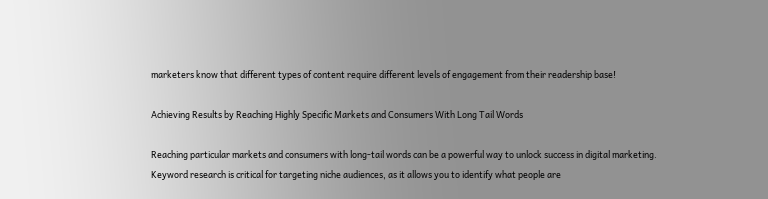marketers know that different types of content require different levels of engagement from their readership base!

Achieving Results by Reaching Highly Specific Markets and Consumers With Long Tail Words

Reaching particular markets and consumers with long-tail words can be a powerful way to unlock success in digital marketing. Keyword research is critical for targeting niche audiences, as it allows you to identify what people are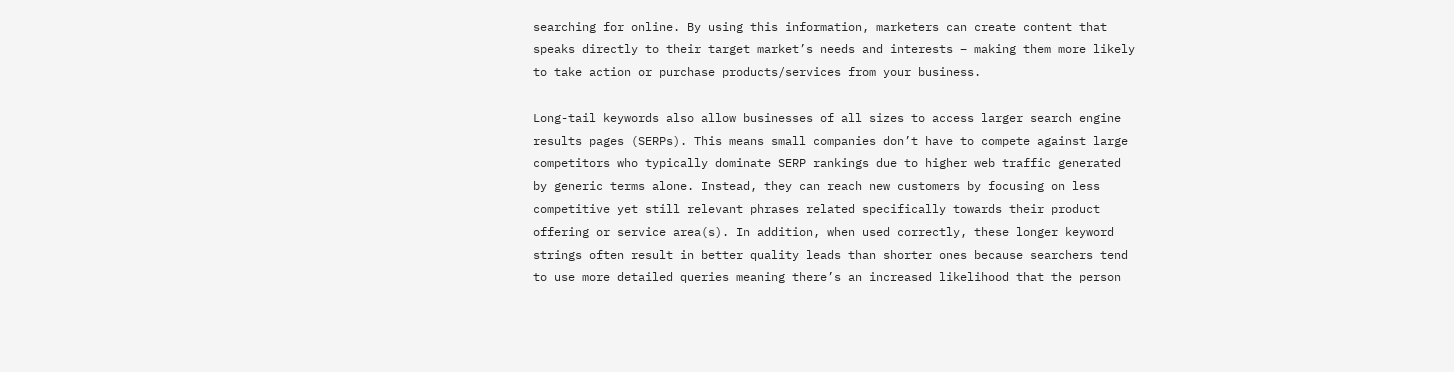searching for online. By using this information, marketers can create content that speaks directly to their target market’s needs and interests – making them more likely to take action or purchase products/services from your business.

Long-tail keywords also allow businesses of all sizes to access larger search engine results pages (SERPs). This means small companies don’t have to compete against large competitors who typically dominate SERP rankings due to higher web traffic generated by generic terms alone. Instead, they can reach new customers by focusing on less competitive yet still relevant phrases related specifically towards their product offering or service area(s). In addition, when used correctly, these longer keyword strings often result in better quality leads than shorter ones because searchers tend to use more detailed queries meaning there’s an increased likelihood that the person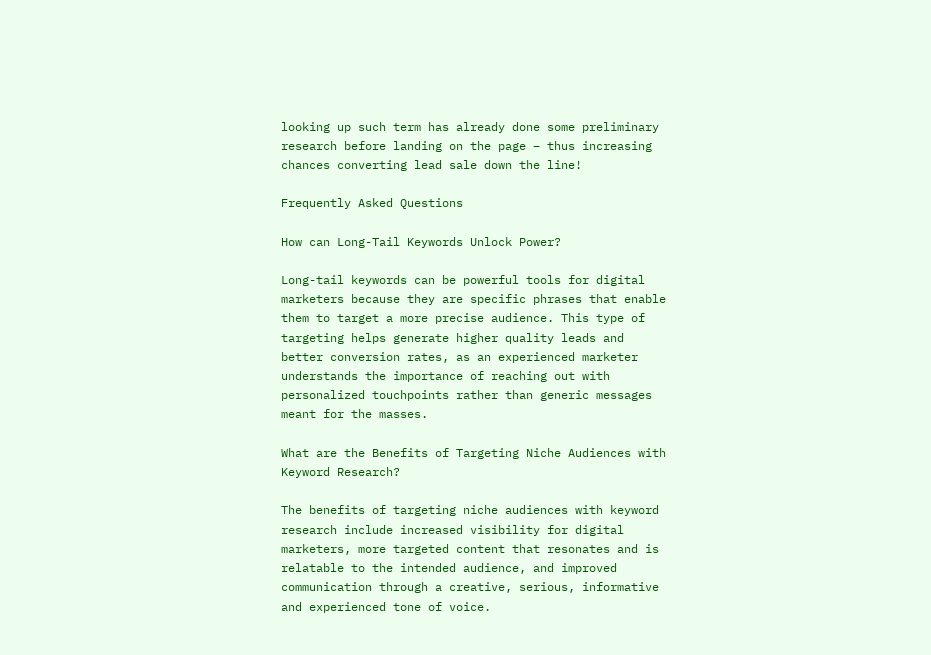looking up such term has already done some preliminary research before landing on the page – thus increasing chances converting lead sale down the line!

Frequently Asked Questions

How can Long-Tail Keywords Unlock Power?

Long-tail keywords can be powerful tools for digital marketers because they are specific phrases that enable them to target a more precise audience. This type of targeting helps generate higher quality leads and better conversion rates, as an experienced marketer understands the importance of reaching out with personalized touchpoints rather than generic messages meant for the masses.

What are the Benefits of Targeting Niche Audiences with Keyword Research?

The benefits of targeting niche audiences with keyword research include increased visibility for digital marketers, more targeted content that resonates and is relatable to the intended audience, and improved communication through a creative, serious, informative and experienced tone of voice.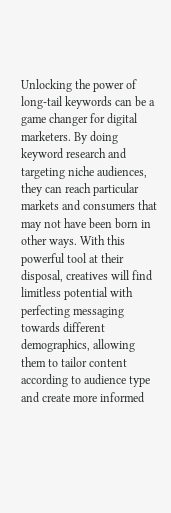Unlocking the power of long-tail keywords can be a game changer for digital marketers. By doing keyword research and targeting niche audiences, they can reach particular markets and consumers that may not have been born in other ways. With this powerful tool at their disposal, creatives will find limitless potential with perfecting messaging towards different demographics, allowing them to tailor content according to audience type and create more informed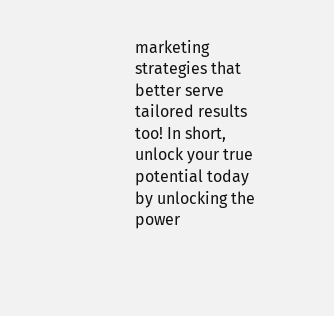marketing strategies that better serve tailored results too! In short, unlock your true potential today by unlocking the power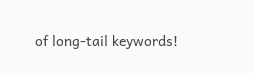of long-tail keywords!